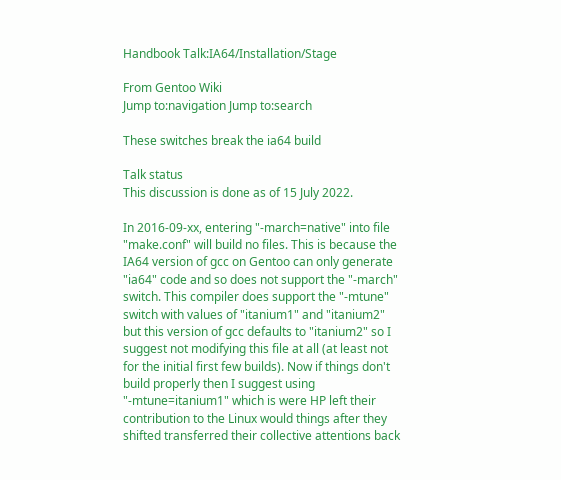Handbook Talk:IA64/Installation/Stage

From Gentoo Wiki
Jump to:navigation Jump to:search

These switches break the ia64 build

Talk status
This discussion is done as of 15 July 2022.

In 2016-09-xx, entering "-march=native" into file "make.conf" will build no files. This is because the IA64 version of gcc on Gentoo can only generate "ia64" code and so does not support the "-march" switch. This compiler does support the "-mtune" switch with values of "itanium1" and "itanium2" but this version of gcc defaults to "itanium2" so I suggest not modifying this file at all (at least not for the initial first few builds). Now if things don't build properly then I suggest using "-mtune=itanium1" which is were HP left their contribution to the Linux would things after they shifted transferred their collective attentions back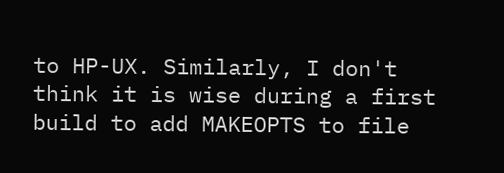to HP-UX. Similarly, I don't think it is wise during a first build to add MAKEOPTS to file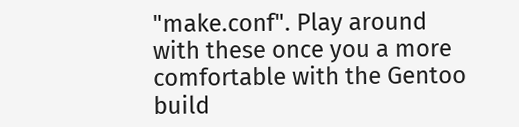"make.conf". Play around with these once you a more comfortable with the Gentoo build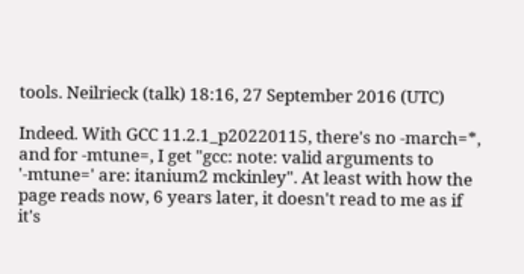tools. Neilrieck (talk) 18:16, 27 September 2016 (UTC)

Indeed. With GCC 11.2.1_p20220115, there's no -march=*, and for -mtune=, I get "gcc: note: valid arguments to '-mtune=' are: itanium2 mckinley". At least with how the page reads now, 6 years later, it doesn't read to me as if it's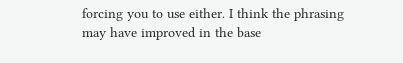forcing you to use either. I think the phrasing may have improved in the base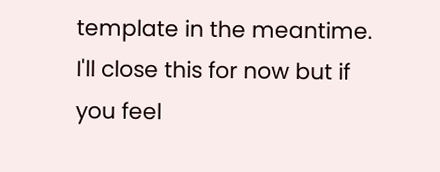template in the meantime. I'll close this for now but if you feel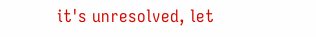it's unresolved, let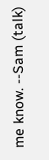me know. --Sam (talk)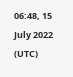06:48, 15 July 2022 (UTC)